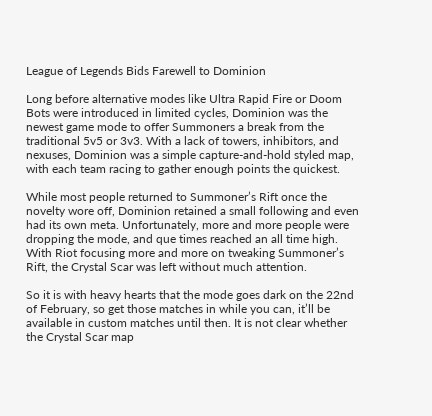League of Legends Bids Farewell to Dominion

Long before alternative modes like Ultra Rapid Fire or Doom Bots were introduced in limited cycles, Dominion was the newest game mode to offer Summoners a break from the traditional 5v5 or 3v3. With a lack of towers, inhibitors, and nexuses, Dominion was a simple capture-and-hold styled map, with each team racing to gather enough points the quickest.

While most people returned to Summoner’s Rift once the novelty wore off, Dominion retained a small following and even had its own meta. Unfortunately, more and more people were dropping the mode, and que times reached an all time high. With Riot focusing more and more on tweaking Summoner’s Rift, the Crystal Scar was left without much attention.

So it is with heavy hearts that the mode goes dark on the 22nd of February, so get those matches in while you can, it’ll be available in custom matches until then. It is not clear whether the Crystal Scar map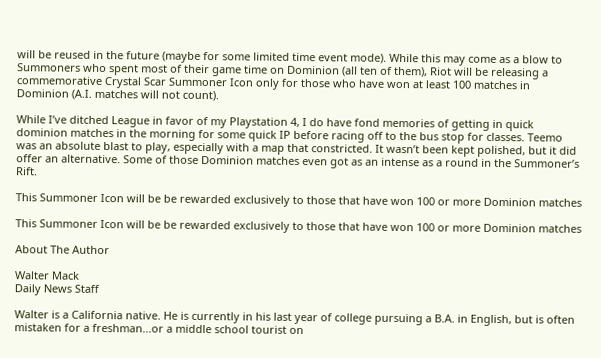will be reused in the future (maybe for some limited time event mode). While this may come as a blow to Summoners who spent most of their game time on Dominion (all ten of them), Riot will be releasing a commemorative Crystal Scar Summoner Icon only for those who have won at least 100 matches in Dominion (A.I. matches will not count).

While I’ve ditched League in favor of my Playstation 4, I do have fond memories of getting in quick dominion matches in the morning for some quick IP before racing off to the bus stop for classes. Teemo was an absolute blast to play, especially with a map that constricted. It wasn’t been kept polished, but it did offer an alternative. Some of those Dominion matches even got as an intense as a round in the Summoner’s Rift.

This Summoner Icon will be be rewarded exclusively to those that have won 100 or more Dominion matches

This Summoner Icon will be be rewarded exclusively to those that have won 100 or more Dominion matches

About The Author

Walter Mack
Daily News Staff

Walter is a California native. He is currently in his last year of college pursuing a B.A. in English, but is often mistaken for a freshman...or a middle school tourist on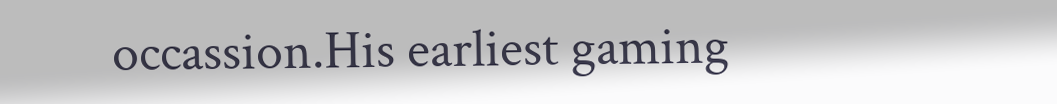occassion.His earliest gaming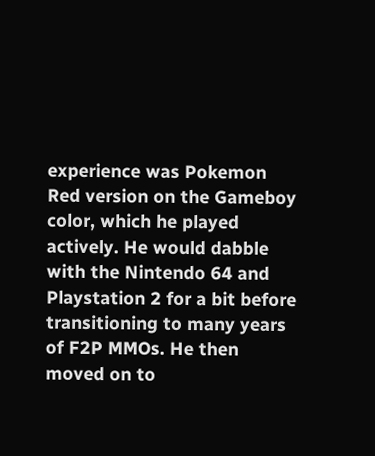experience was Pokemon Red version on the Gameboy color, which he played actively. He would dabble with the Nintendo 64 and Playstation 2 for a bit before transitioning to many years of F2P MMOs. He then moved on to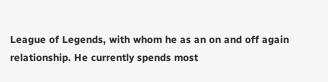League of Legends, with whom he as an on and off again relationship. He currently spends most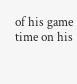of his game time on his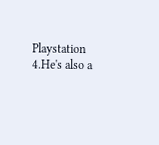Playstation 4.He's also a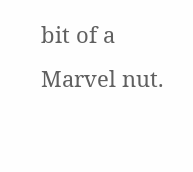bit of a Marvel nut.